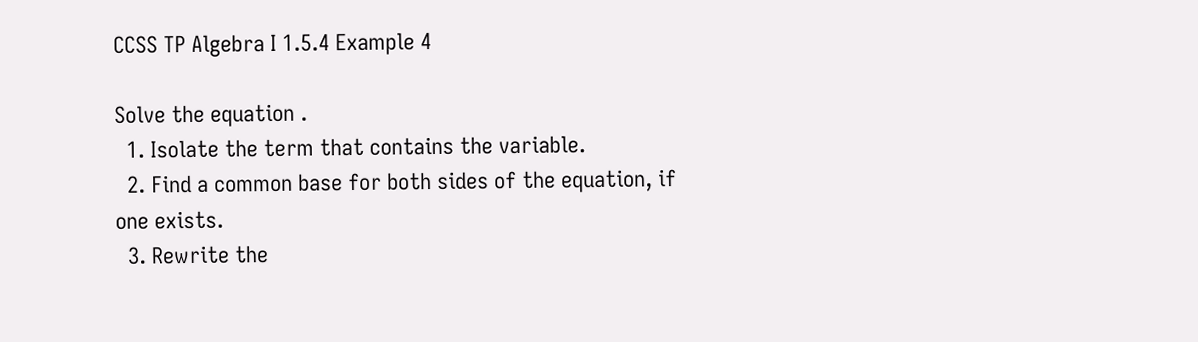CCSS TP Algebra I 1.5.4 Example 4

Solve the equation .
  1. Isolate the term that contains the variable.
  2. Find a common base for both sides of the equation, if one exists.
  3. Rewrite the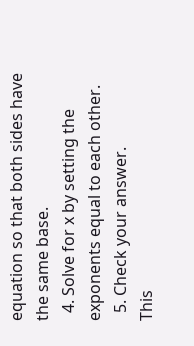equation so that both sides have the same base.
  4. Solve for x by setting the exponents equal to each other.
  5. Check your answer.
This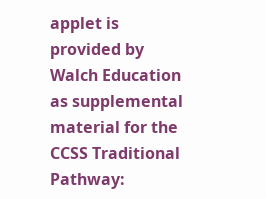applet is provided by Walch Education as supplemental material for the CCSS Traditional Pathway: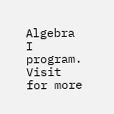Algebra I program. Visit for more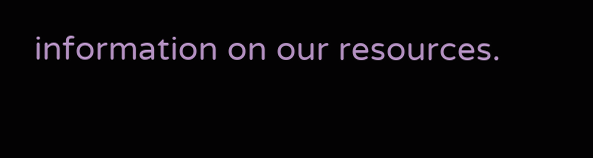information on our resources.